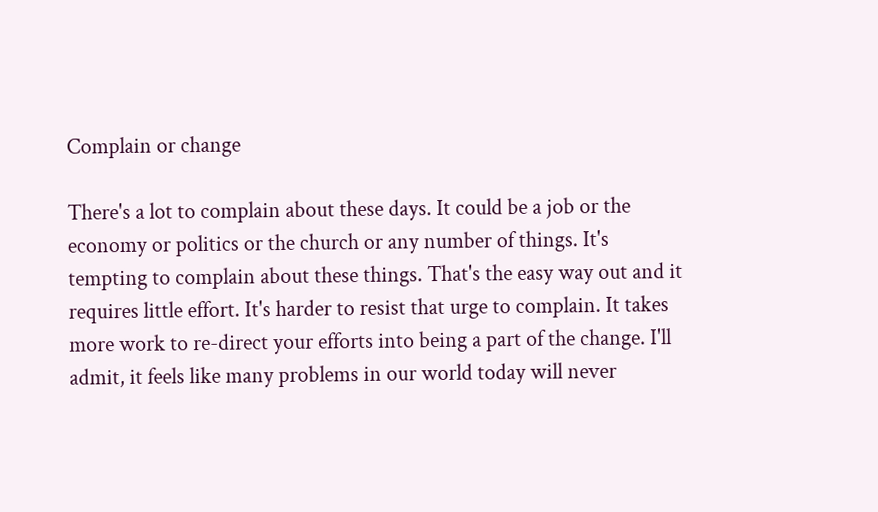Complain or change

There's a lot to complain about these days. It could be a job or the economy or politics or the church or any number of things. It's tempting to complain about these things. That's the easy way out and it requires little effort. It's harder to resist that urge to complain. It takes more work to re-direct your efforts into being a part of the change. I'll admit, it feels like many problems in our world today will never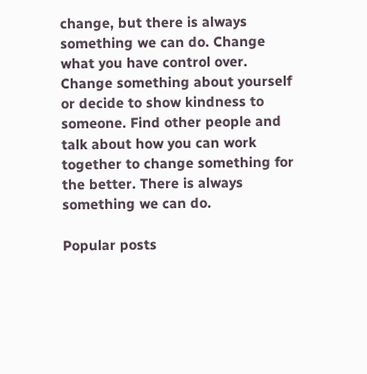change, but there is always something we can do. Change what you have control over. Change something about yourself or decide to show kindness to someone. Find other people and talk about how you can work together to change something for the better. There is always something we can do.

Popular posts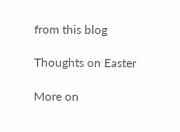from this blog

Thoughts on Easter

More on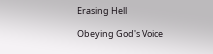Erasing Hell

Obeying God's Voice